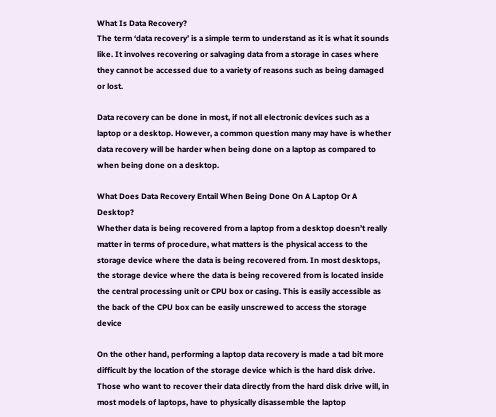What Is Data Recovery?
The term ‘data recovery’ is a simple term to understand as it is what it sounds like. It involves recovering or salvaging data from a storage in cases where they cannot be accessed due to a variety of reasons such as being damaged or lost.

Data recovery can be done in most, if not all electronic devices such as a laptop or a desktop. However, a common question many may have is whether data recovery will be harder when being done on a laptop as compared to when being done on a desktop.

What Does Data Recovery Entail When Being Done On A Laptop Or A Desktop?
Whether data is being recovered from a laptop from a desktop doesn’t really matter in terms of procedure, what matters is the physical access to the storage device where the data is being recovered from. In most desktops, the storage device where the data is being recovered from is located inside the central processing unit or CPU box or casing. This is easily accessible as the back of the CPU box can be easily unscrewed to access the storage device

On the other hand, performing a laptop data recovery is made a tad bit more difficult by the location of the storage device which is the hard disk drive. Those who want to recover their data directly from the hard disk drive will, in most models of laptops, have to physically disassemble the laptop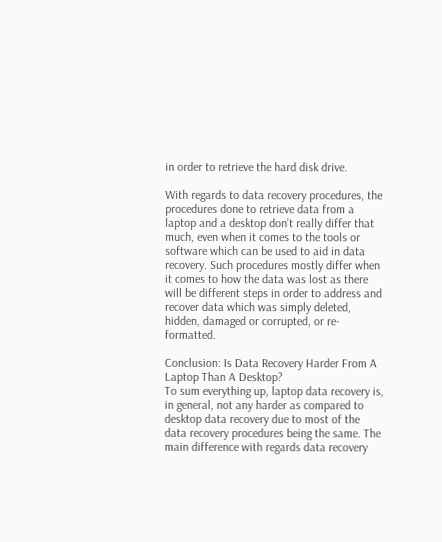in order to retrieve the hard disk drive.

With regards to data recovery procedures, the procedures done to retrieve data from a laptop and a desktop don’t really differ that much, even when it comes to the tools or software which can be used to aid in data recovery. Such procedures mostly differ when it comes to how the data was lost as there will be different steps in order to address and recover data which was simply deleted, hidden, damaged or corrupted, or re-formatted.

Conclusion: Is Data Recovery Harder From A Laptop Than A Desktop?
To sum everything up, laptop data recovery is, in general, not any harder as compared to desktop data recovery due to most of the data recovery procedures being the same. The main difference with regards data recovery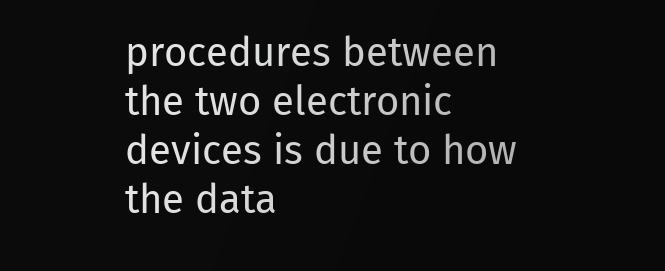procedures between the two electronic devices is due to how the data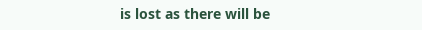is lost as there will be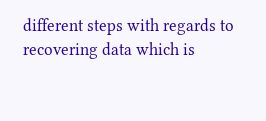different steps with regards to recovering data which is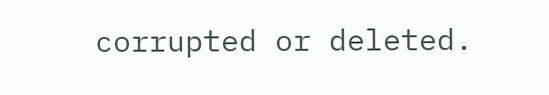corrupted or deleted.